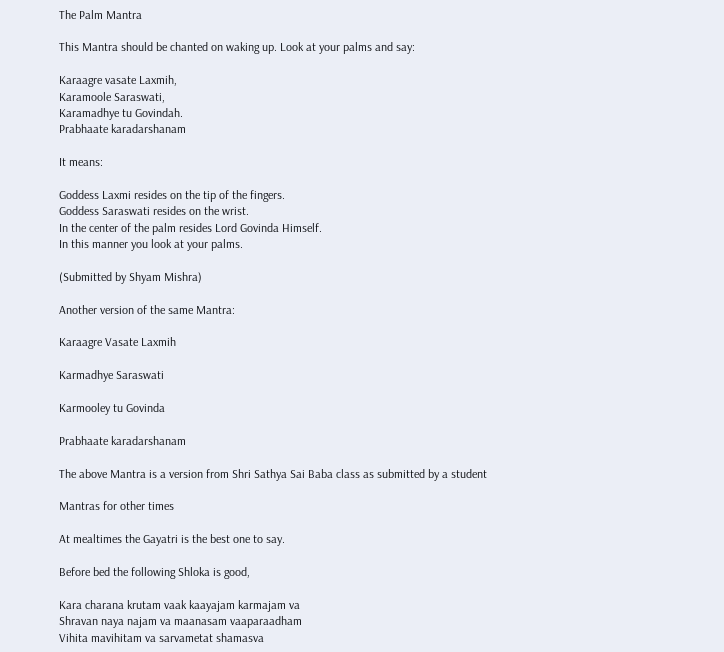The Palm Mantra

This Mantra should be chanted on waking up. Look at your palms and say:

Karaagre vasate Laxmih,
Karamoole Saraswati,
Karamadhye tu Govindah.
Prabhaate karadarshanam

It means:

Goddess Laxmi resides on the tip of the fingers.
Goddess Saraswati resides on the wrist.
In the center of the palm resides Lord Govinda Himself.
In this manner you look at your palms.

(Submitted by Shyam Mishra)

Another version of the same Mantra:

Karaagre Vasate Laxmih

Karmadhye Saraswati

Karmooley tu Govinda

Prabhaate karadarshanam

The above Mantra is a version from Shri Sathya Sai Baba class as submitted by a student

Mantras for other times

At mealtimes the Gayatri is the best one to say.

Before bed the following Shloka is good,

Kara charana krutam vaak kaayajam karmajam va
Shravan naya najam va maanasam vaaparaadham
Vihita mavihitam va sarvametat shamasva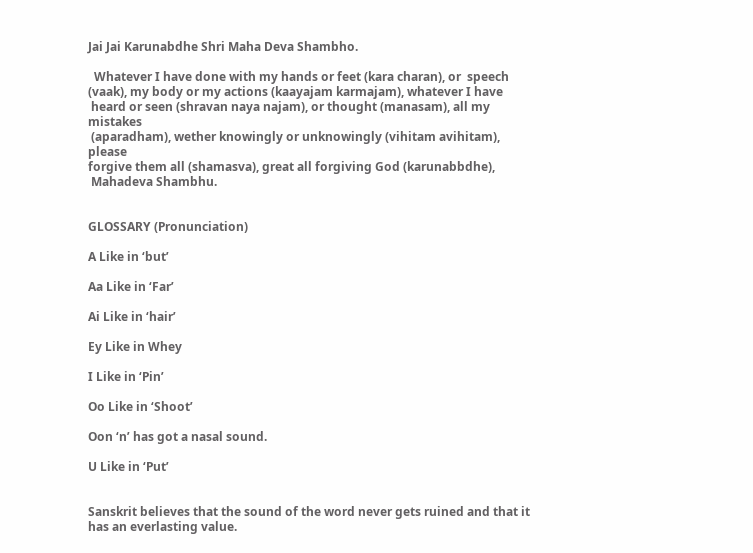Jai Jai Karunabdhe Shri Maha Deva Shambho.

  Whatever I have done with my hands or feet (kara charan), or  speech (vaak), my body or my actions (kaayajam karmajam), whatever I have
 heard or seen (shravan naya najam), or thought (manasam), all my mistakes
 (aparadham), wether knowingly or unknowingly (vihitam avihitam), please
forgive them all (shamasva), great all forgiving God (karunabbdhe),
 Mahadeva Shambhu.


GLOSSARY (Pronunciation)

A Like in ‘but’

Aa Like in ‘Far’

Ai Like in ‘hair’

Ey Like in Whey

I Like in ‘Pin’

Oo Like in ‘Shoot’

Oon ‘n’ has got a nasal sound.

U Like in ‘Put’


Sanskrit believes that the sound of the word never gets ruined and that it has an everlasting value.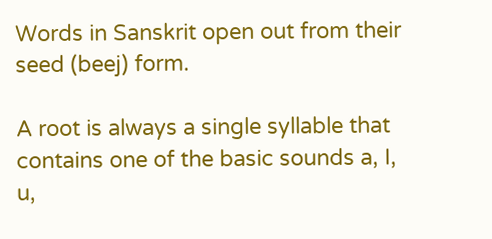Words in Sanskrit open out from their seed (beej) form.

A root is always a single syllable that contains one of the basic sounds a, I, u,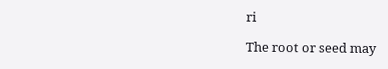ri

The root or seed may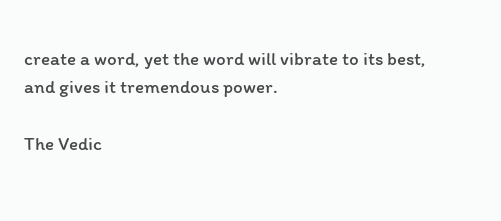create a word, yet the word will vibrate to its best, and gives it tremendous power.

The Vedic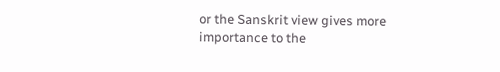or the Sanskrit view gives more importance to the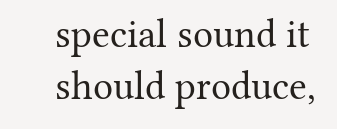special sound it should produce,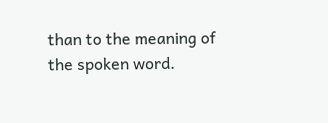than to the meaning of the spoken word.